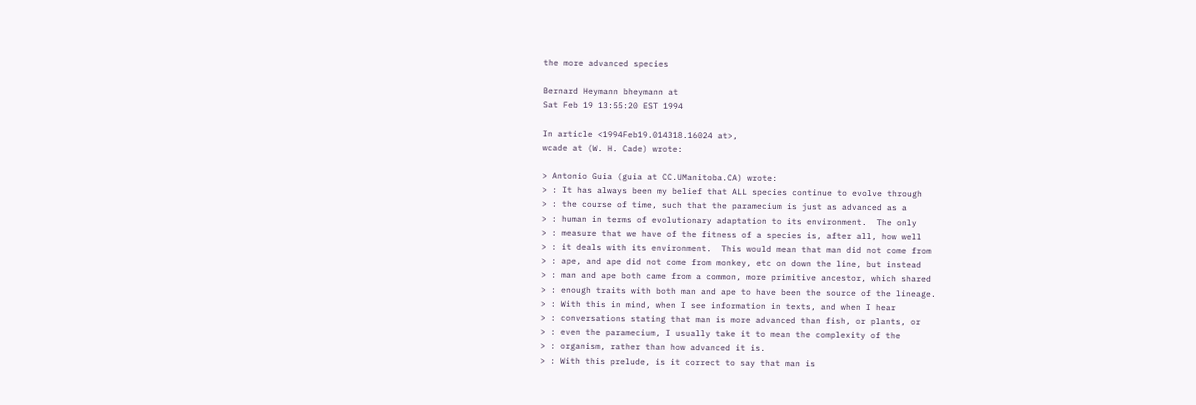the more advanced species

Bernard Heymann bheymann at
Sat Feb 19 13:55:20 EST 1994

In article <1994Feb19.014318.16024 at>,
wcade at (W. H. Cade) wrote:

> Antonio Guia (guia at CC.UManitoba.CA) wrote:
> : It has always been my belief that ALL species continue to evolve through
> : the course of time, such that the paramecium is just as advanced as a
> : human in terms of evolutionary adaptation to its environment.  The only
> : measure that we have of the fitness of a species is, after all, how well
> : it deals with its environment.  This would mean that man did not come from
> : ape, and ape did not come from monkey, etc on down the line, but instead
> : man and ape both came from a common, more primitive ancestor, which shared
> : enough traits with both man and ape to have been the source of the lineage.
> : With this in mind, when I see information in texts, and when I hear
> : conversations stating that man is more advanced than fish, or plants, or
> : even the paramecium, I usually take it to mean the complexity of the
> : organism, rather than how advanced it is.
> : With this prelude, is it correct to say that man is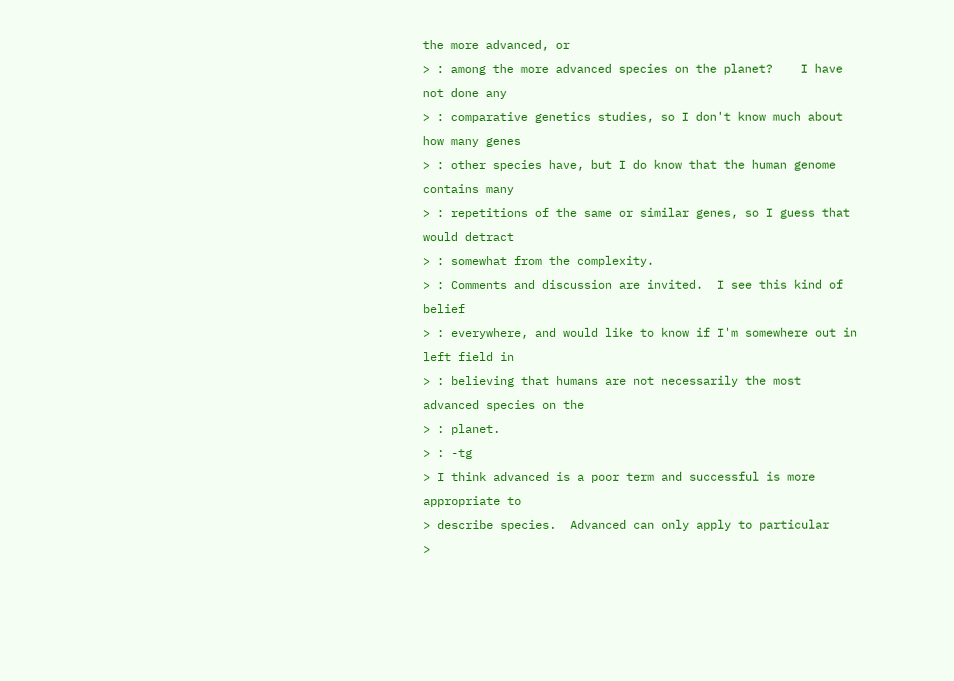the more advanced, or
> : among the more advanced species on the planet?    I have not done any
> : comparative genetics studies, so I don't know much about how many genes
> : other species have, but I do know that the human genome contains many
> : repetitions of the same or similar genes, so I guess that would detract
> : somewhat from the complexity.
> : Comments and discussion are invited.  I see this kind of belief
> : everywhere, and would like to know if I'm somewhere out in left field in
> : believing that humans are not necessarily the most advanced species on the
> : planet.
> : -tg
> I think advanced is a poor term and successful is more appropriate to
> describe species.  Advanced can only apply to particular
>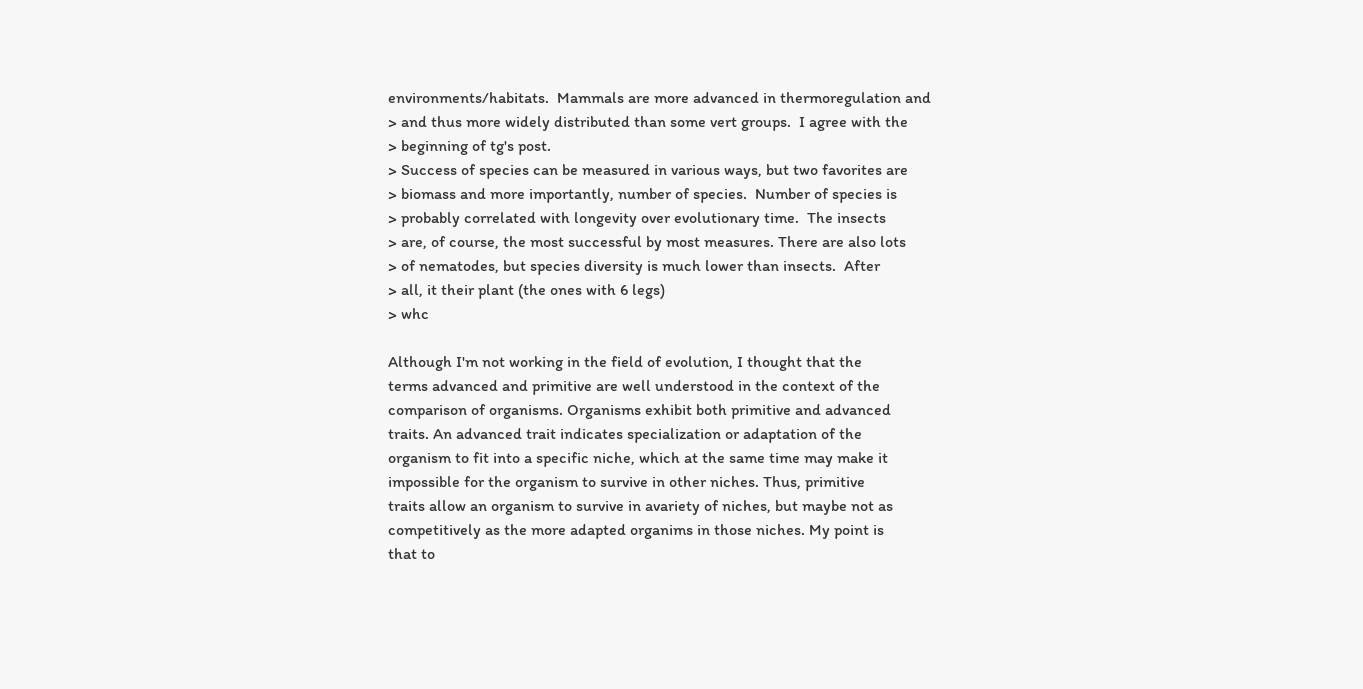environments/habitats.  Mammals are more advanced in thermoregulation and
> and thus more widely distributed than some vert groups.  I agree with the
> beginning of tg's post.
> Success of species can be measured in various ways, but two favorites are
> biomass and more importantly, number of species.  Number of species is
> probably correlated with longevity over evolutionary time.  The insects
> are, of course, the most successful by most measures. There are also lots
> of nematodes, but species diversity is much lower than insects.  After
> all, it their plant (the ones with 6 legs)
> whc

Although I'm not working in the field of evolution, I thought that the
terms advanced and primitive are well understood in the context of the
comparison of organisms. Organisms exhibit both primitive and advanced
traits. An advanced trait indicates specialization or adaptation of the
organism to fit into a specific niche, which at the same time may make it
impossible for the organism to survive in other niches. Thus, primitive
traits allow an organism to survive in avariety of niches, but maybe not as
competitively as the more adapted organims in those niches. My point is
that to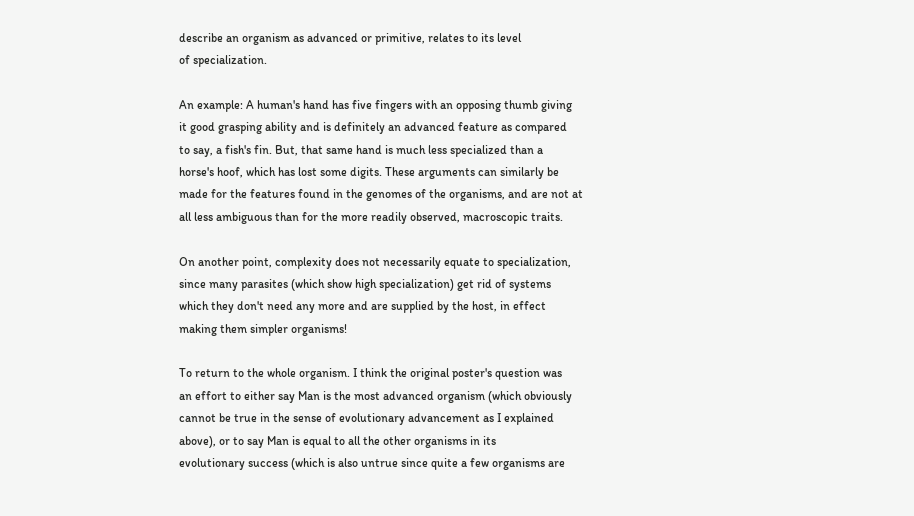describe an organism as advanced or primitive, relates to its level
of specialization.

An example: A human's hand has five fingers with an opposing thumb giving
it good grasping ability and is definitely an advanced feature as compared
to say, a fish's fin. But, that same hand is much less specialized than a
horse's hoof, which has lost some digits. These arguments can similarly be
made for the features found in the genomes of the organisms, and are not at
all less ambiguous than for the more readily observed, macroscopic traits.

On another point, complexity does not necessarily equate to specialization,
since many parasites (which show high specialization) get rid of systems
which they don't need any more and are supplied by the host, in effect
making them simpler organisms!

To return to the whole organism. I think the original poster's question was
an effort to either say Man is the most advanced organism (which obviously
cannot be true in the sense of evolutionary advancement as I explained
above), or to say Man is equal to all the other organisms in its
evolutionary success (which is also untrue since quite a few organisms are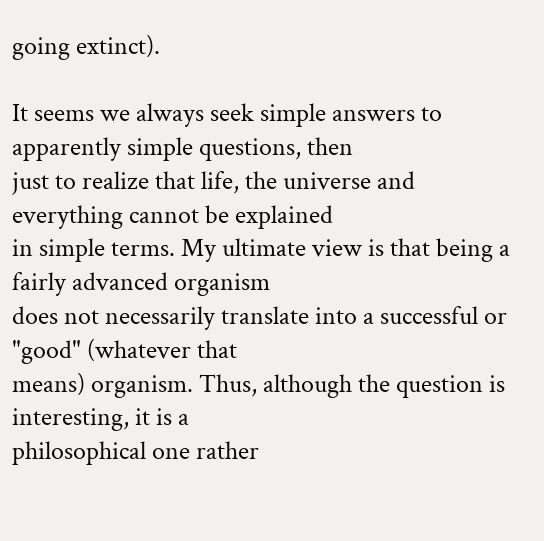going extinct).

It seems we always seek simple answers to apparently simple questions, then
just to realize that life, the universe and everything cannot be explained
in simple terms. My ultimate view is that being a fairly advanced organism
does not necessarily translate into a successful or "good" (whatever that
means) organism. Thus, although the question is interesting, it is a
philosophical one rather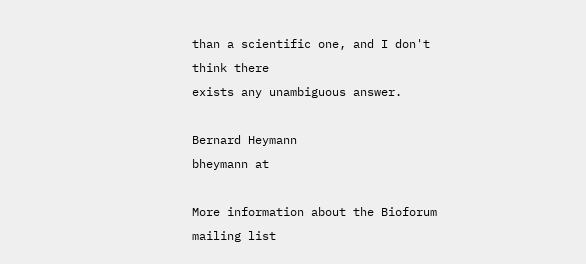than a scientific one, and I don't think there
exists any unambiguous answer.

Bernard Heymann
bheymann at

More information about the Bioforum mailing list